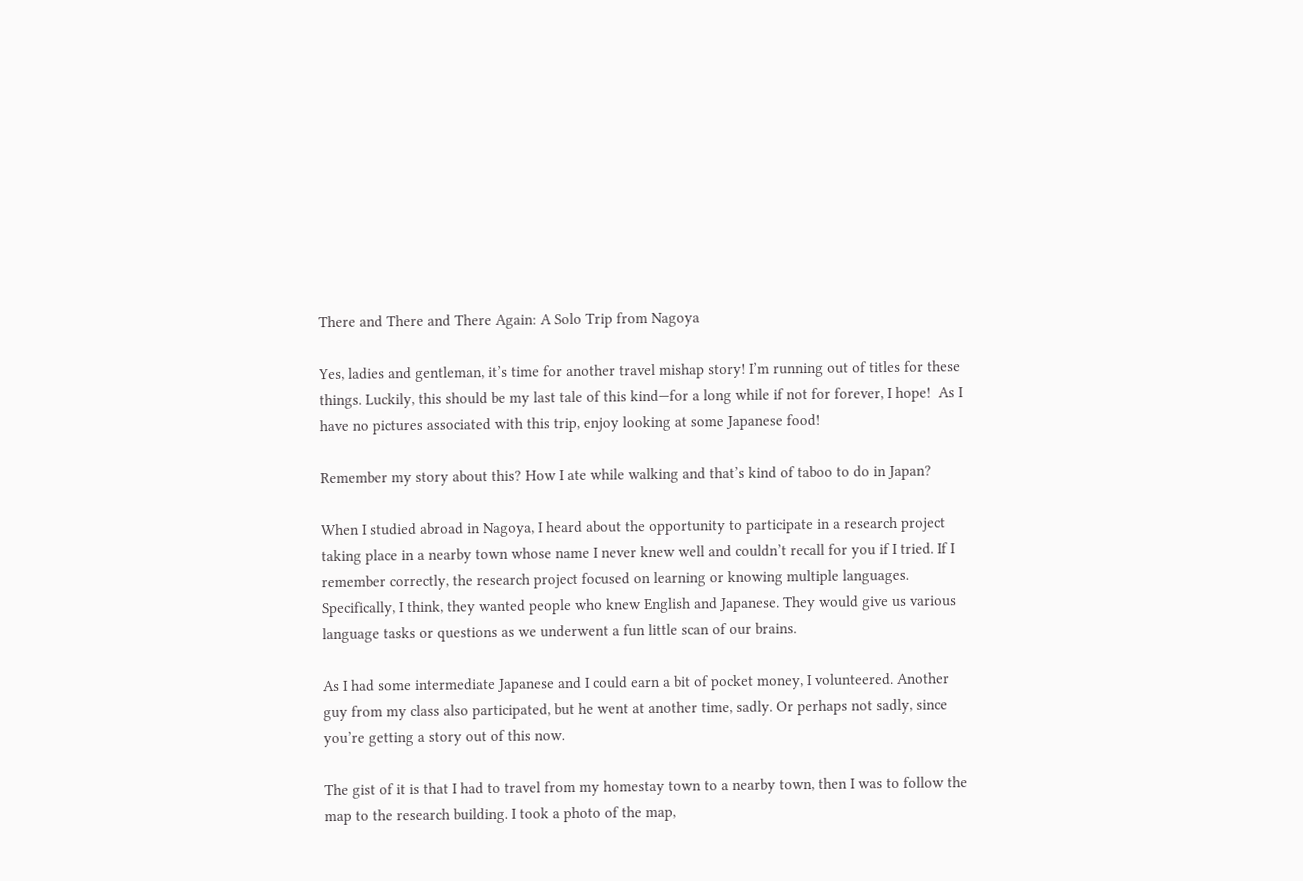There and There and There Again: A Solo Trip from Nagoya

Yes, ladies and gentleman, it’s time for another travel mishap story! I’m running out of titles for these things. Luckily, this should be my last tale of this kind—for a long while if not for forever, I hope!  As I have no pictures associated with this trip, enjoy looking at some Japanese food!

Remember my story about this? How I ate while walking and that’s kind of taboo to do in Japan?

When I studied abroad in Nagoya, I heard about the opportunity to participate in a research project taking place in a nearby town whose name I never knew well and couldn’t recall for you if I tried. If I remember correctly, the research project focused on learning or knowing multiple languages. Specifically, I think, they wanted people who knew English and Japanese. They would give us various language tasks or questions as we underwent a fun little scan of our brains.

As I had some intermediate Japanese and I could earn a bit of pocket money, I volunteered. Another guy from my class also participated, but he went at another time, sadly. Or perhaps not sadly, since you’re getting a story out of this now.

The gist of it is that I had to travel from my homestay town to a nearby town, then I was to follow the map to the research building. I took a photo of the map,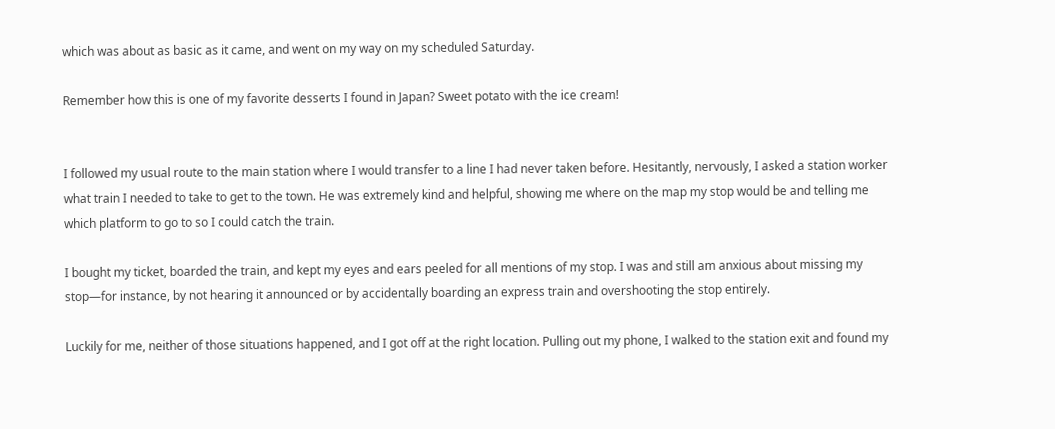which was about as basic as it came, and went on my way on my scheduled Saturday.

Remember how this is one of my favorite desserts I found in Japan? Sweet potato with the ice cream!


I followed my usual route to the main station where I would transfer to a line I had never taken before. Hesitantly, nervously, I asked a station worker what train I needed to take to get to the town. He was extremely kind and helpful, showing me where on the map my stop would be and telling me which platform to go to so I could catch the train.

I bought my ticket, boarded the train, and kept my eyes and ears peeled for all mentions of my stop. I was and still am anxious about missing my stop—for instance, by not hearing it announced or by accidentally boarding an express train and overshooting the stop entirely.

Luckily for me, neither of those situations happened, and I got off at the right location. Pulling out my phone, I walked to the station exit and found my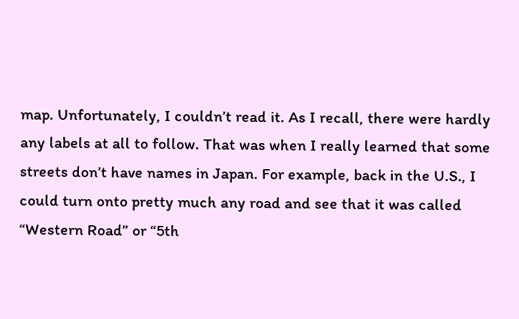map. Unfortunately, I couldn’t read it. As I recall, there were hardly any labels at all to follow. That was when I really learned that some streets don’t have names in Japan. For example, back in the U.S., I could turn onto pretty much any road and see that it was called “Western Road” or “5th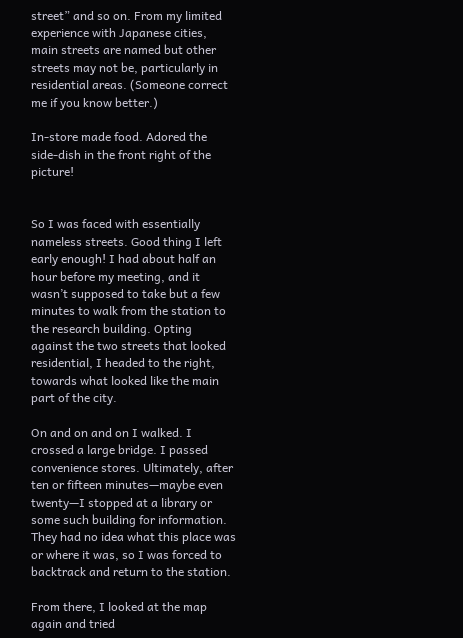street” and so on. From my limited experience with Japanese cities, main streets are named but other streets may not be, particularly in residential areas. (Someone correct me if you know better.)

In-store made food. Adored the side-dish in the front right of the picture!


So I was faced with essentially nameless streets. Good thing I left early enough! I had about half an hour before my meeting, and it wasn’t supposed to take but a few minutes to walk from the station to the research building. Opting against the two streets that looked residential, I headed to the right, towards what looked like the main part of the city.

On and on and on I walked. I crossed a large bridge. I passed convenience stores. Ultimately, after ten or fifteen minutes—maybe even twenty—I stopped at a library or some such building for information. They had no idea what this place was or where it was, so I was forced to backtrack and return to the station.

From there, I looked at the map again and tried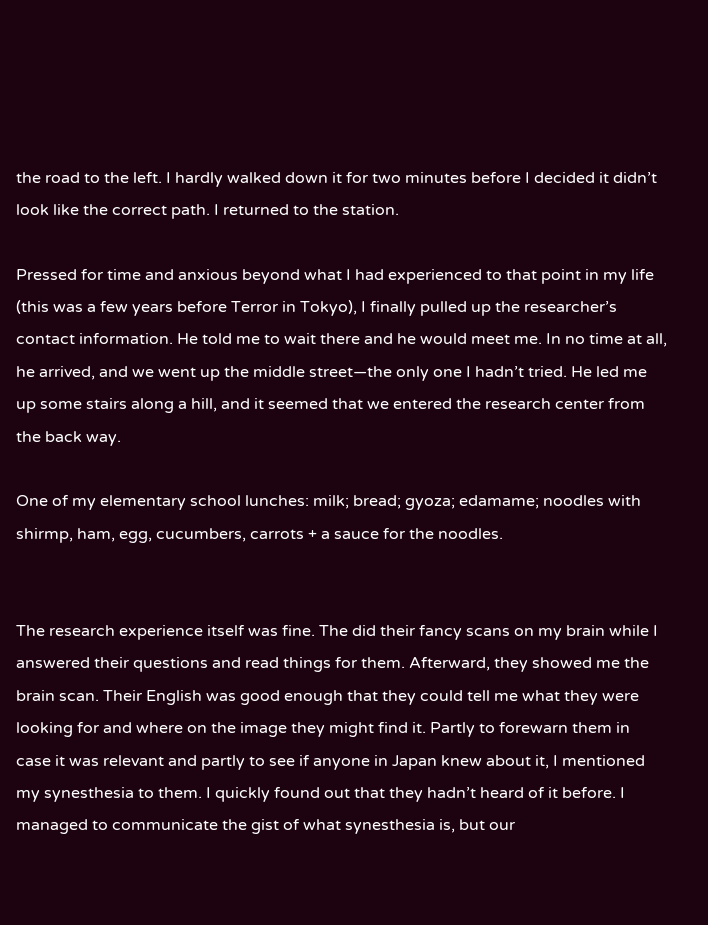the road to the left. I hardly walked down it for two minutes before I decided it didn’t look like the correct path. I returned to the station.

Pressed for time and anxious beyond what I had experienced to that point in my life (this was a few years before Terror in Tokyo), I finally pulled up the researcher’s contact information. He told me to wait there and he would meet me. In no time at all, he arrived, and we went up the middle street—the only one I hadn’t tried. He led me up some stairs along a hill, and it seemed that we entered the research center from the back way.

One of my elementary school lunches: milk; bread; gyoza; edamame; noodles with shirmp, ham, egg, cucumbers, carrots + a sauce for the noodles.


The research experience itself was fine. The did their fancy scans on my brain while I answered their questions and read things for them. Afterward, they showed me the brain scan. Their English was good enough that they could tell me what they were looking for and where on the image they might find it. Partly to forewarn them in case it was relevant and partly to see if anyone in Japan knew about it, I mentioned my synesthesia to them. I quickly found out that they hadn’t heard of it before. I managed to communicate the gist of what synesthesia is, but our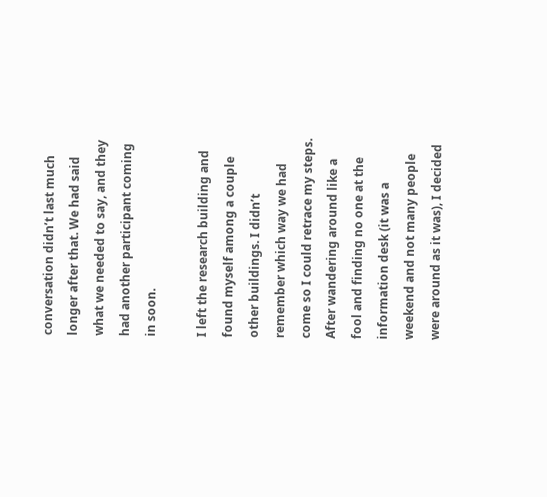conversation didn’t last much longer after that. We had said what we needed to say, and they had another participant coming in soon.

I left the research building and found myself among a couple other buildings. I didn’t remember which way we had come so I could retrace my steps. After wandering around like a fool and finding no one at the information desk (it was a weekend and not many people were around as it was), I decided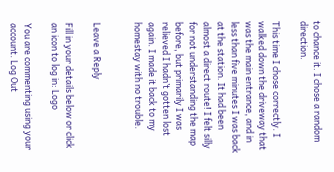to chance it. I chose a random direction.

This time I chose correctly. I walked down the driveway that was the main entrance, and in less than five minutes I was back at the station. It had been almost a direct route! I felt silly for not understanding the map before, but primarily I was relieved I hadn’t gotten lost again. I made it back to my homestay with no trouble.


Leave a Reply

Fill in your details below or click an icon to log in: Logo

You are commenting using your account. Log Out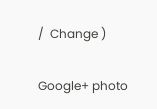/  Change )

Google+ photo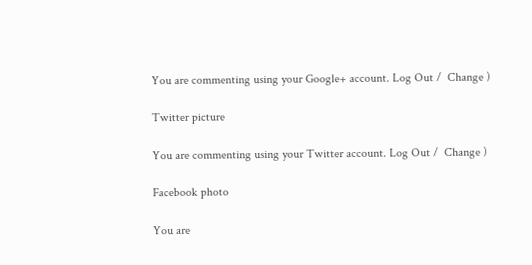You are commenting using your Google+ account. Log Out /  Change )

Twitter picture

You are commenting using your Twitter account. Log Out /  Change )

Facebook photo

You are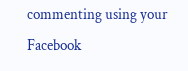commenting using your Facebook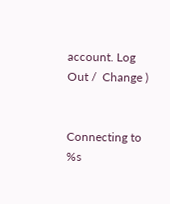account. Log Out /  Change )


Connecting to %s